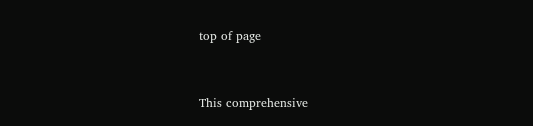top of page


This comprehensive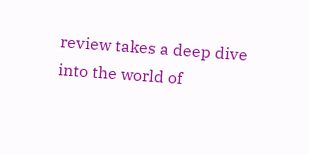review takes a deep dive into the world of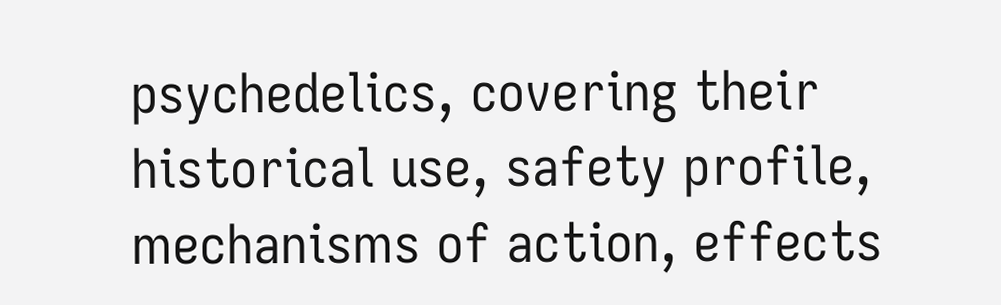psychedelics, covering their historical use, safety profile, mechanisms of action, effects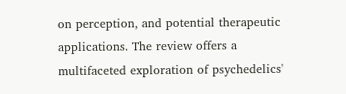on perception, and potential therapeutic applications. The review offers a multifaceted exploration of psychedelics'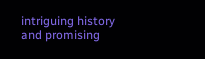intriguing history and promising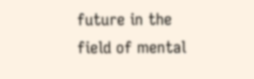future in the field of mental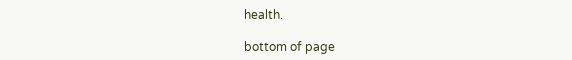health.

bottom of page